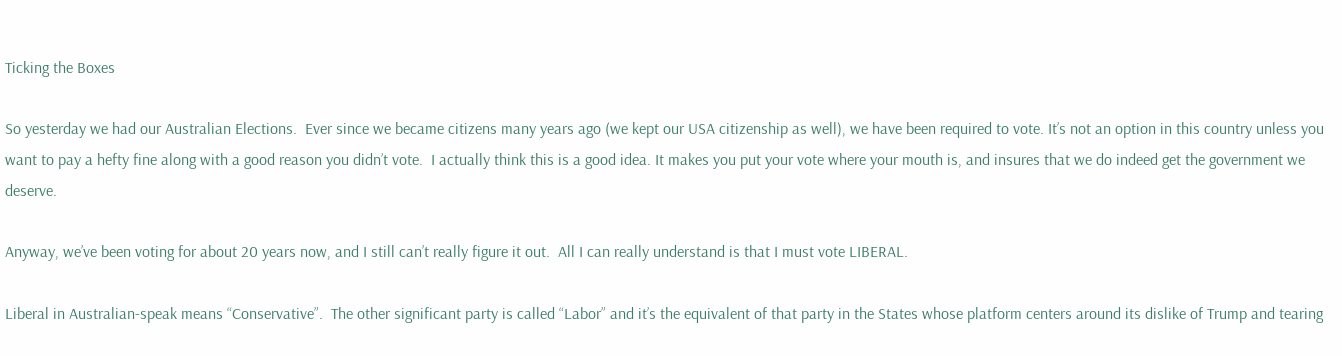Ticking the Boxes

So yesterday we had our Australian Elections.  Ever since we became citizens many years ago (we kept our USA citizenship as well), we have been required to vote. It’s not an option in this country unless you want to pay a hefty fine along with a good reason you didn’t vote.  I actually think this is a good idea. It makes you put your vote where your mouth is, and insures that we do indeed get the government we deserve.

Anyway, we’ve been voting for about 20 years now, and I still can’t really figure it out.  All I can really understand is that I must vote LIBERAL.

Liberal in Australian-speak means “Conservative”.  The other significant party is called “Labor” and it’s the equivalent of that party in the States whose platform centers around its dislike of Trump and tearing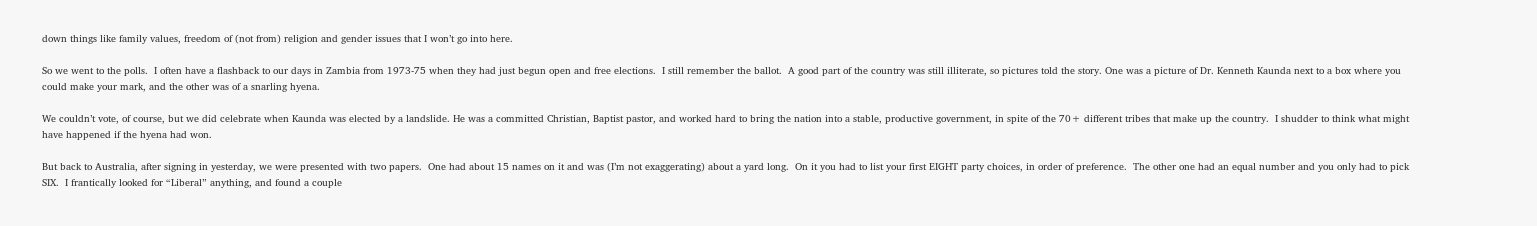down things like family values, freedom of (not from) religion and gender issues that I won’t go into here.

So we went to the polls.  I often have a flashback to our days in Zambia from 1973-75 when they had just begun open and free elections.  I still remember the ballot.  A good part of the country was still illiterate, so pictures told the story. One was a picture of Dr. Kenneth Kaunda next to a box where you could make your mark, and the other was of a snarling hyena.

We couldn’t vote, of course, but we did celebrate when Kaunda was elected by a landslide. He was a committed Christian, Baptist pastor, and worked hard to bring the nation into a stable, productive government, in spite of the 70+ different tribes that make up the country.  I shudder to think what might have happened if the hyena had won.

But back to Australia, after signing in yesterday, we were presented with two papers.  One had about 15 names on it and was (I’m not exaggerating) about a yard long.  On it you had to list your first EIGHT party choices, in order of preference.  The other one had an equal number and you only had to pick SIX.  I frantically looked for “Liberal” anything, and found a couple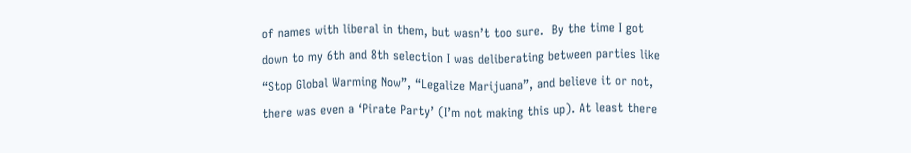of names with liberal in them, but wasn’t too sure.  By the time I got down to my 6th and 8th selection I was deliberating between parties like “Stop Global Warming Now”, “Legalize Marijuana”, and believe it or not, there was even a ‘Pirate Party’ (I’m not making this up). At least there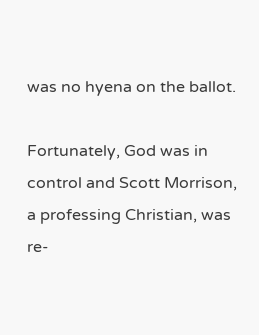was no hyena on the ballot.

Fortunately, God was in control and Scott Morrison, a professing Christian, was re-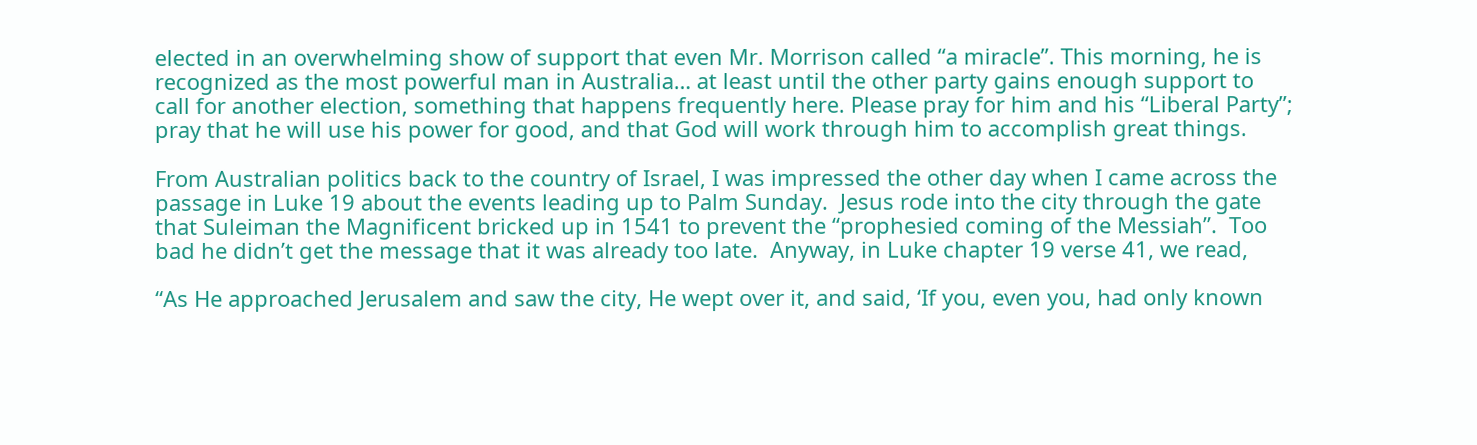elected in an overwhelming show of support that even Mr. Morrison called “a miracle”. This morning, he is recognized as the most powerful man in Australia… at least until the other party gains enough support to call for another election, something that happens frequently here. Please pray for him and his “Liberal Party”; pray that he will use his power for good, and that God will work through him to accomplish great things.

From Australian politics back to the country of Israel, I was impressed the other day when I came across the passage in Luke 19 about the events leading up to Palm Sunday.  Jesus rode into the city through the gate that Suleiman the Magnificent bricked up in 1541 to prevent the “prophesied coming of the Messiah”.  Too bad he didn’t get the message that it was already too late.  Anyway, in Luke chapter 19 verse 41, we read,

“As He approached Jerusalem and saw the city, He wept over it, and said, ‘If you, even you, had only known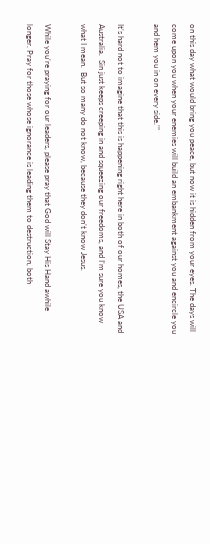on this day what would bring you peace, but now it is hidden from your eyes. The days will come upon you when your enemies will build an embankment against you and encircle you and hem you in on every side.’”

It’s hard not to imagine that this is happening right here in both of our homes, the USA and Australia.  Sin just keeps creeping in and squeezing our freedoms, and I’m sure you know what I mean.  But so many do not know, because they don’t know Jesus.

While you’re praying for our leaders, please pray that God will Stay His Hand awhile longer. Pray for those whose ignorance is leading them to destruction, both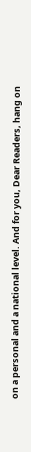on a personal and a national level. And for you, Dear Readers, hang on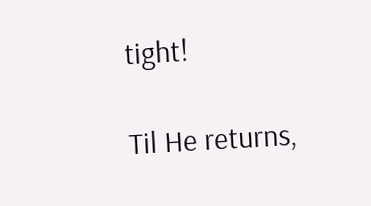tight!

Til He returns,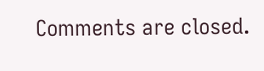Comments are closed.